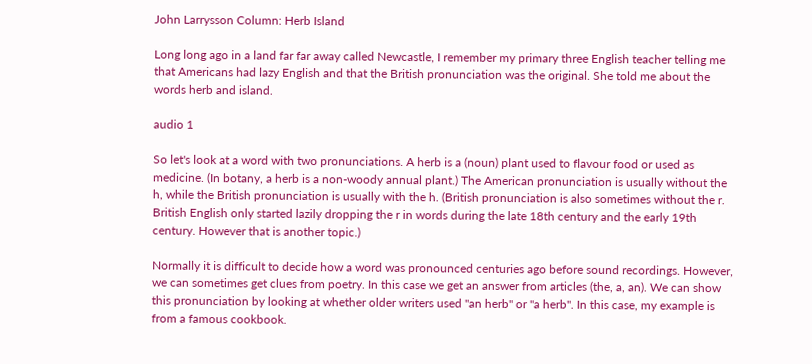John Larrysson Column: Herb Island

Long long ago in a land far far away called Newcastle, I remember my primary three English teacher telling me that Americans had lazy English and that the British pronunciation was the original. She told me about the words herb and island.

audio 1

So let's look at a word with two pronunciations. A herb is a (noun) plant used to flavour food or used as medicine. (In botany, a herb is a non-woody annual plant.) The American pronunciation is usually without the h, while the British pronunciation is usually with the h. (British pronunciation is also sometimes without the r. British English only started lazily dropping the r in words during the late 18th century and the early 19th century. However that is another topic.)

Normally it is difficult to decide how a word was pronounced centuries ago before sound recordings. However, we can sometimes get clues from poetry. In this case we get an answer from articles (the, a, an). We can show this pronunciation by looking at whether older writers used "an herb" or "a herb". In this case, my example is from a famous cookbook.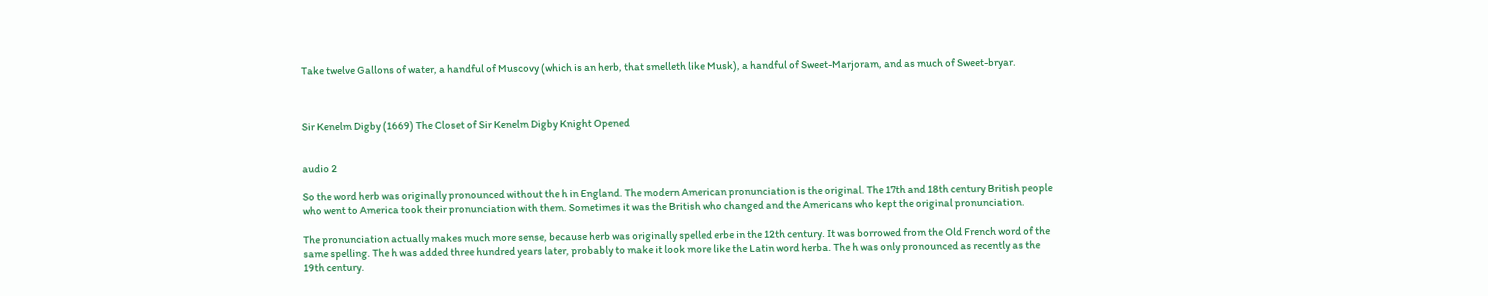Take twelve Gallons of water, a handful of Muscovy (which is an herb, that smelleth like Musk), a handful of Sweet-Marjoram, and as much of Sweet-bryar.



Sir Kenelm Digby (1669) The Closet of Sir Kenelm Digby Knight Opened


audio 2

So the word herb was originally pronounced without the h in England. The modern American pronunciation is the original. The 17th and 18th century British people who went to America took their pronunciation with them. Sometimes it was the British who changed and the Americans who kept the original pronunciation.

The pronunciation actually makes much more sense, because herb was originally spelled erbe in the 12th century. It was borrowed from the Old French word of the same spelling. The h was added three hundred years later, probably to make it look more like the Latin word herba. The h was only pronounced as recently as the 19th century.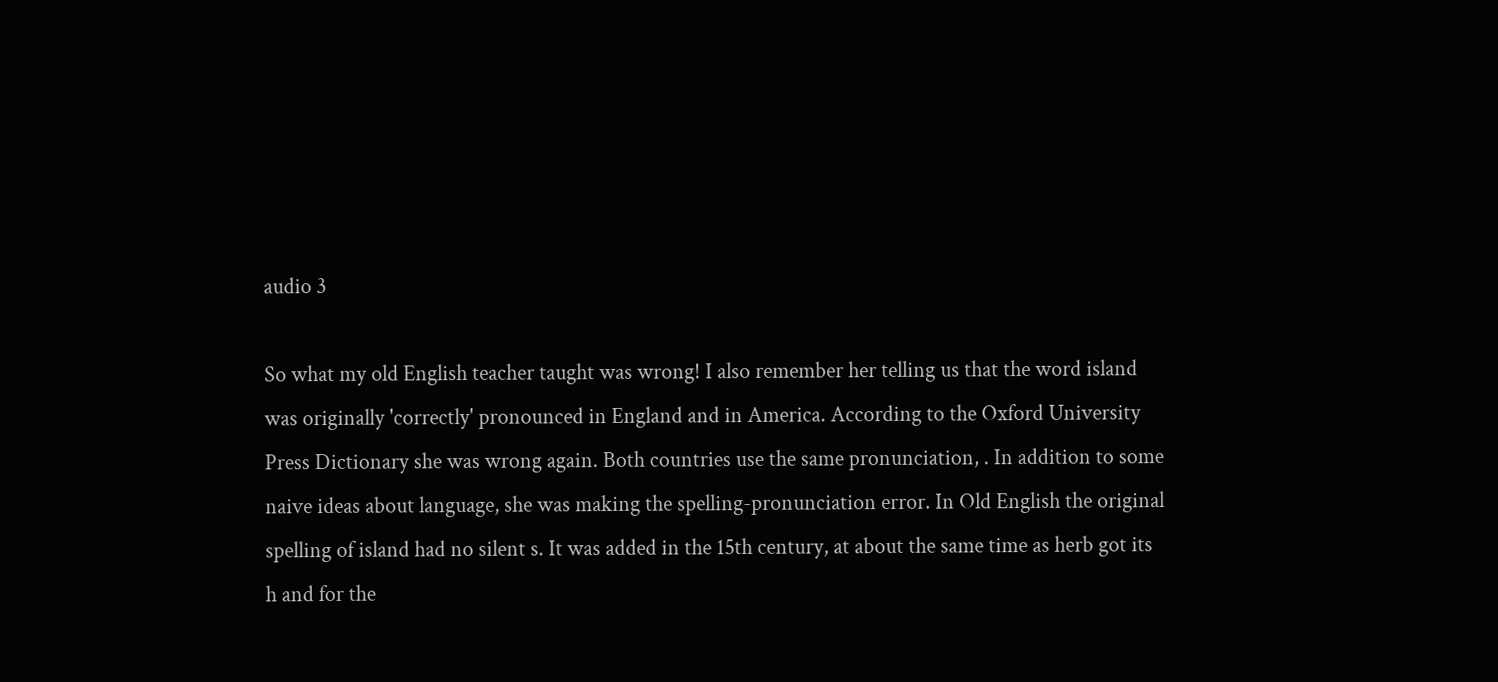audio 3

So what my old English teacher taught was wrong! I also remember her telling us that the word island was originally 'correctly' pronounced in England and in America. According to the Oxford University Press Dictionary she was wrong again. Both countries use the same pronunciation, . In addition to some naive ideas about language, she was making the spelling-pronunciation error. In Old English the original spelling of island had no silent s. It was added in the 15th century, at about the same time as herb got its h and for the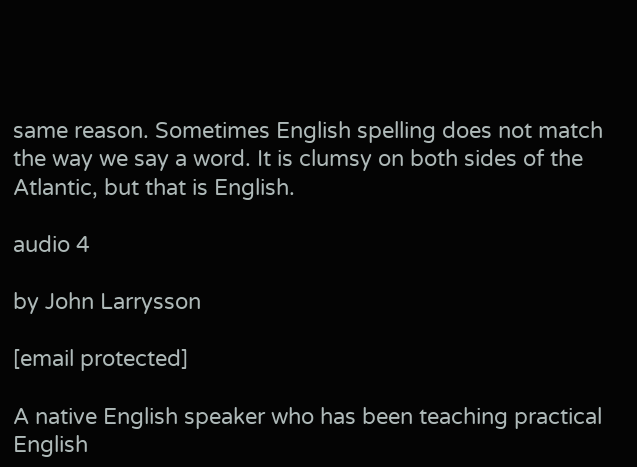same reason. Sometimes English spelling does not match the way we say a word. It is clumsy on both sides of the Atlantic, but that is English.

audio 4

by John Larrysson

[email protected]

A native English speaker who has been teaching practical English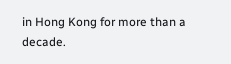in Hong Kong for more than a decade.